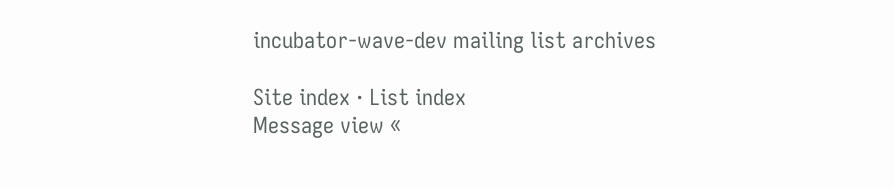incubator-wave-dev mailing list archives

Site index · List index
Message view «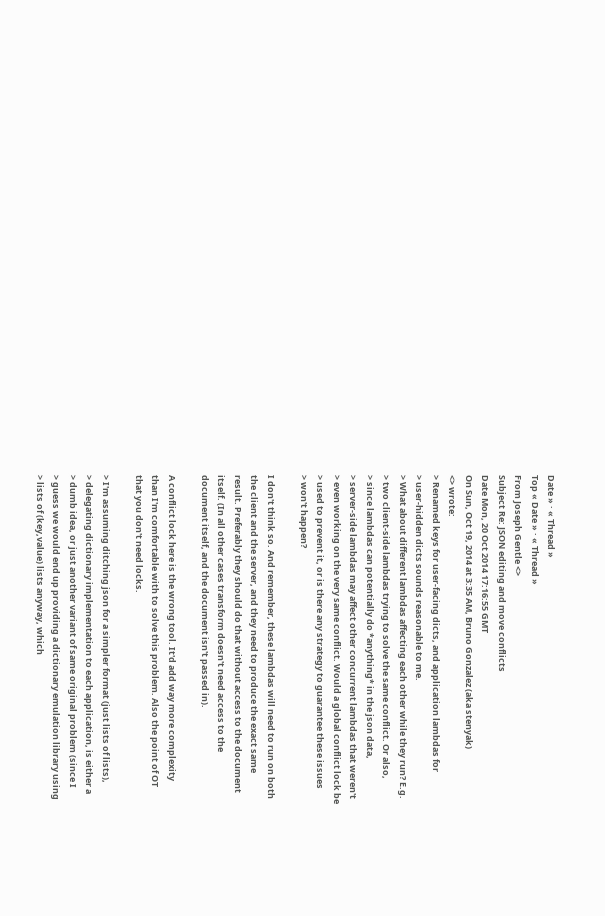Date » · « Thread »
Top « Date » · « Thread »
From Joseph Gentle <>
Subject Re: JSON editing and move conflicts
Date Mon, 20 Oct 2014 17:16:55 GMT
On Sun, Oct 19, 2014 at 3:35 AM, Bruno Gonzalez (aka stenyak)
<> wrote:
> Renamed keys for user-facing dicts, and application lambdas for
> user-hidden dicts sounds reasonable to me.
> What about different lambdas affecting each other while they run? E.g.
> two client-side lambdas trying to solve the same conflict. Or also,
> since lambdas can potentially do *anything* in the json data,
> server-side lambdas may affect other concurrent lambdas that weren't
> even working on the very same conflict. Would a global conflict lock be
> used to prevent it, or is there any strategy to guarantee these issues
> won't happen?

I don't think so. And remember, these lambdas will need to run on both
the client and the server, and they need to produce the exact same
result. Preferably they should do that without access to the document
itself. (In all other cases transform doesn't need access to the
document itself, and the document isn't passed in).

A conflict lock here is the wrong tool. It'd add way more complexity
than I'm comfortable with to solve this problem. Also the point of OT
that you don't need locks.

> I'm assuming ditching json for a simpler format (just lists of lists),
> delegating dictionary implementation to each application, is either a
> dumb idea, or just another variant of same original problem (since I
> guess we would end up providing a dictionary emulation library using
> lists of (key,value) lists anyway, which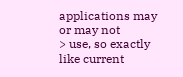applications may or may not
> use, so exactly like current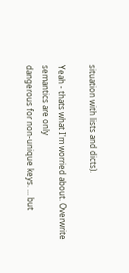situation with lists and dicts).

Yeah - thats what I'm worried about. Overwrite semantics are only
dangerous for non-unique keys. ... but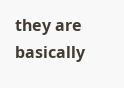they are basically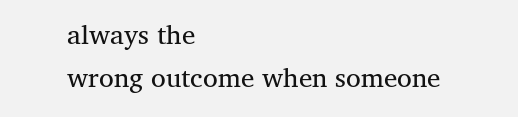always the
wrong outcome when someone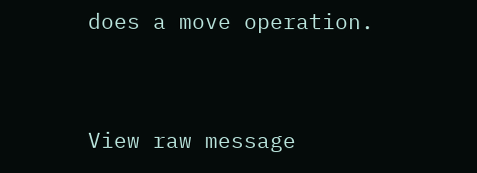does a move operation.


View raw message